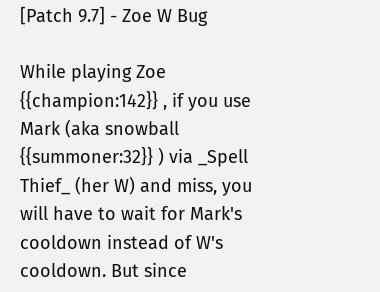[Patch 9.7] - Zoe W Bug

While playing Zoe {{champion:142}} , if you use Mark (aka snowball {{summoner:32}} ) via _Spell Thief_ (her W) and miss, you will have to wait for Mark's cooldown instead of W's cooldown. But since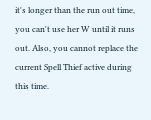it's longer than the run out time, you can't use her W until it runs out. Also, you cannot replace the current Spell Thief active during this time.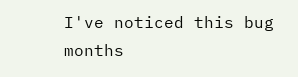I've noticed this bug months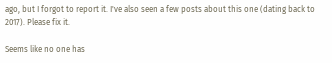ago, but I forgot to report it. I've also seen a few posts about this one (dating back to 2017). Please fix it.

Seems like no one has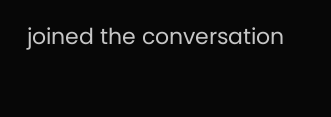joined the conversation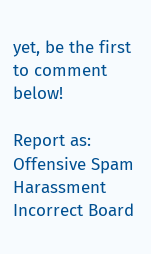yet, be the first to comment below!

Report as:
Offensive Spam Harassment Incorrect Board